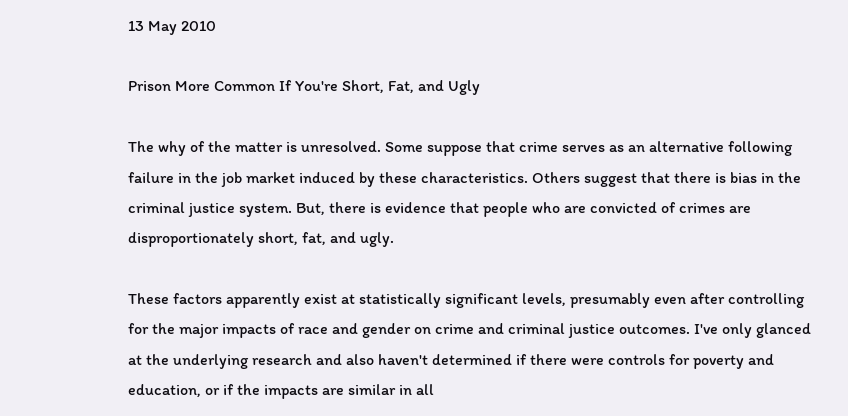13 May 2010

Prison More Common If You're Short, Fat, and Ugly

The why of the matter is unresolved. Some suppose that crime serves as an alternative following failure in the job market induced by these characteristics. Others suggest that there is bias in the criminal justice system. But, there is evidence that people who are convicted of crimes are disproportionately short, fat, and ugly.

These factors apparently exist at statistically significant levels, presumably even after controlling for the major impacts of race and gender on crime and criminal justice outcomes. I've only glanced at the underlying research and also haven't determined if there were controls for poverty and education, or if the impacts are similar in all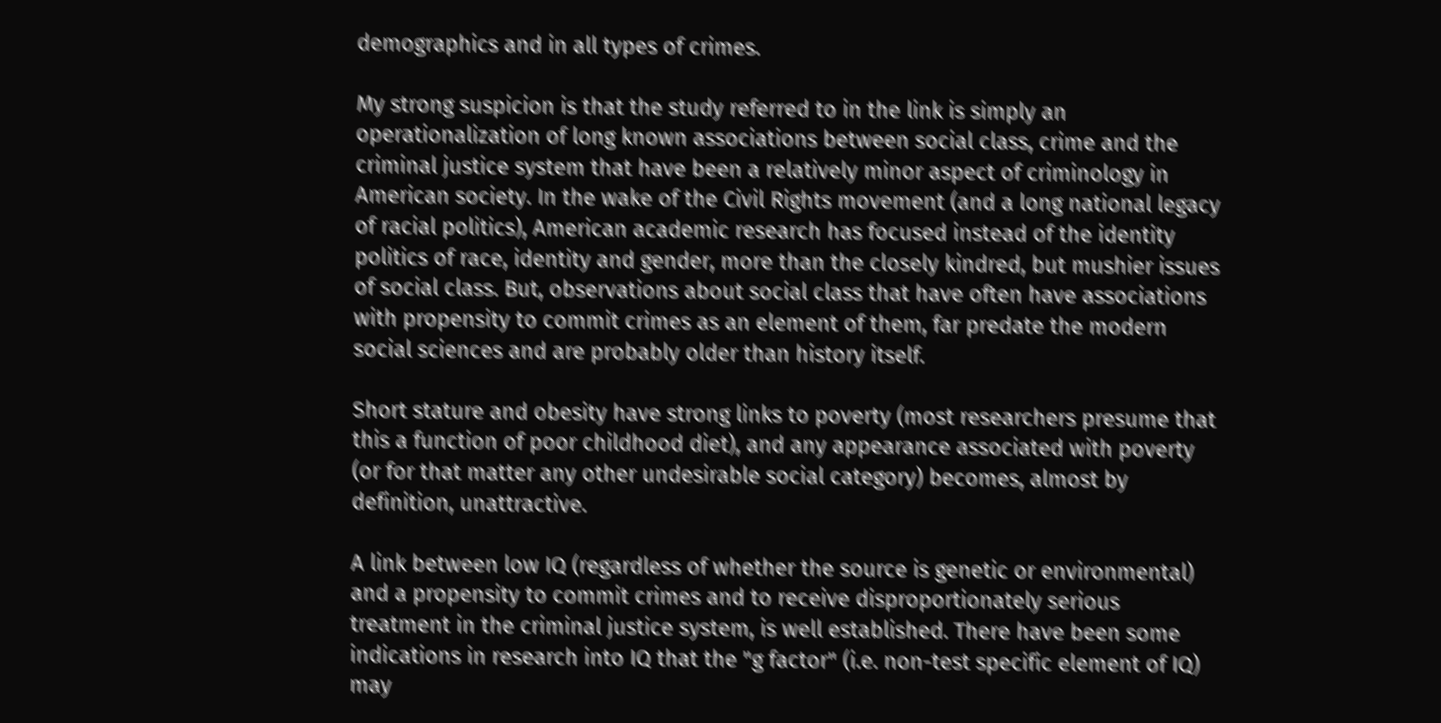demographics and in all types of crimes.

My strong suspicion is that the study referred to in the link is simply an operationalization of long known associations between social class, crime and the criminal justice system that have been a relatively minor aspect of criminology in American society. In the wake of the Civil Rights movement (and a long national legacy of racial politics), American academic research has focused instead of the identity politics of race, identity and gender, more than the closely kindred, but mushier issues of social class. But, observations about social class that have often have associations with propensity to commit crimes as an element of them, far predate the modern social sciences and are probably older than history itself.

Short stature and obesity have strong links to poverty (most researchers presume that this a function of poor childhood diet), and any appearance associated with poverty (or for that matter any other undesirable social category) becomes, almost by definition, unattractive.

A link between low IQ (regardless of whether the source is genetic or environmental) and a propensity to commit crimes and to receive disproportionately serious treatment in the criminal justice system, is well established. There have been some indications in research into IQ that the "g factor" (i.e. non-test specific element of IQ) may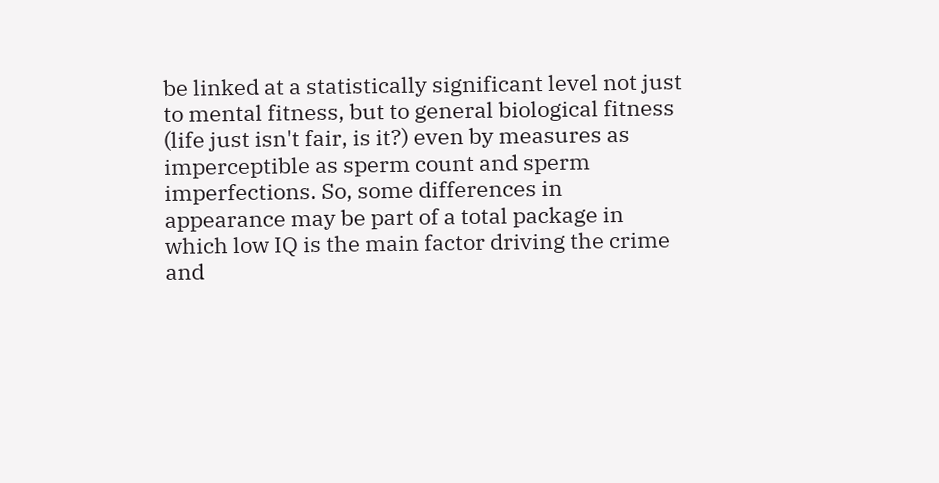be linked at a statistically significant level not just to mental fitness, but to general biological fitness (life just isn't fair, is it?) even by measures as imperceptible as sperm count and sperm imperfections. So, some differences in appearance may be part of a total package in which low IQ is the main factor driving the crime and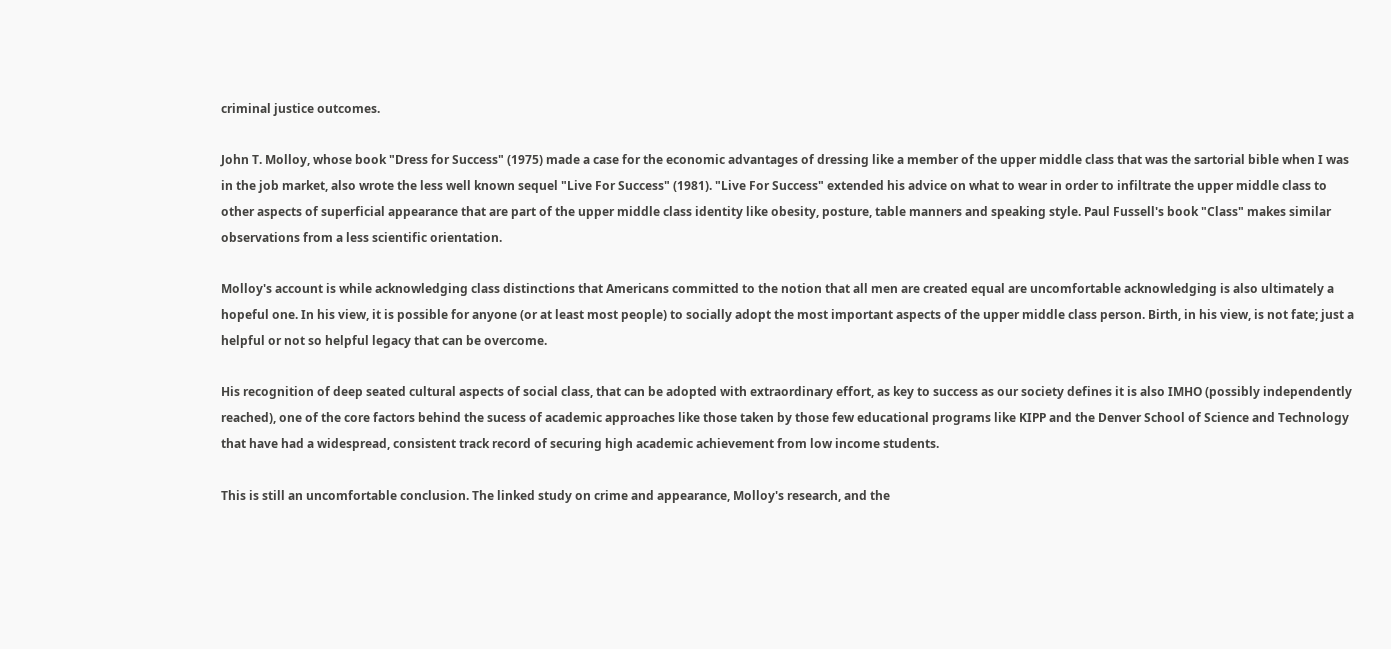criminal justice outcomes.

John T. Molloy, whose book "Dress for Success" (1975) made a case for the economic advantages of dressing like a member of the upper middle class that was the sartorial bible when I was in the job market, also wrote the less well known sequel "Live For Success" (1981). "Live For Success" extended his advice on what to wear in order to infiltrate the upper middle class to other aspects of superficial appearance that are part of the upper middle class identity like obesity, posture, table manners and speaking style. Paul Fussell's book "Class" makes similar observations from a less scientific orientation.

Molloy's account is while acknowledging class distinctions that Americans committed to the notion that all men are created equal are uncomfortable acknowledging is also ultimately a hopeful one. In his view, it is possible for anyone (or at least most people) to socially adopt the most important aspects of the upper middle class person. Birth, in his view, is not fate; just a helpful or not so helpful legacy that can be overcome.

His recognition of deep seated cultural aspects of social class, that can be adopted with extraordinary effort, as key to success as our society defines it is also IMHO (possibly independently reached), one of the core factors behind the sucess of academic approaches like those taken by those few educational programs like KIPP and the Denver School of Science and Technology that have had a widespread, consistent track record of securing high academic achievement from low income students.

This is still an uncomfortable conclusion. The linked study on crime and appearance, Molloy's research, and the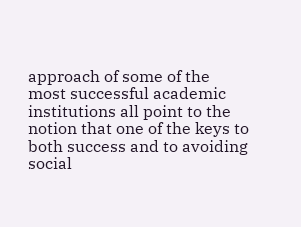approach of some of the most successful academic institutions all point to the notion that one of the keys to both success and to avoiding social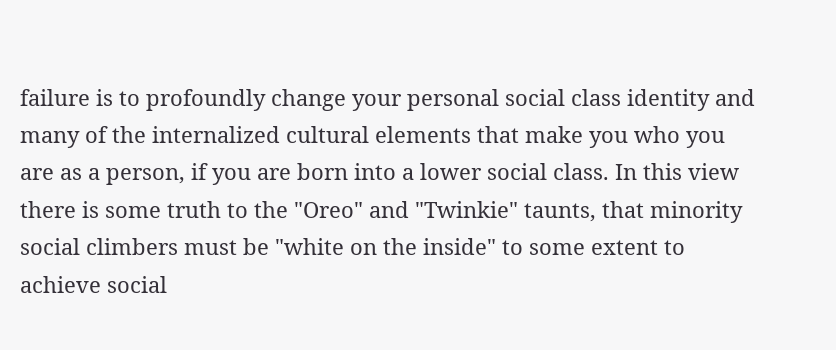failure is to profoundly change your personal social class identity and many of the internalized cultural elements that make you who you are as a person, if you are born into a lower social class. In this view there is some truth to the "Oreo" and "Twinkie" taunts, that minority social climbers must be "white on the inside" to some extent to achieve social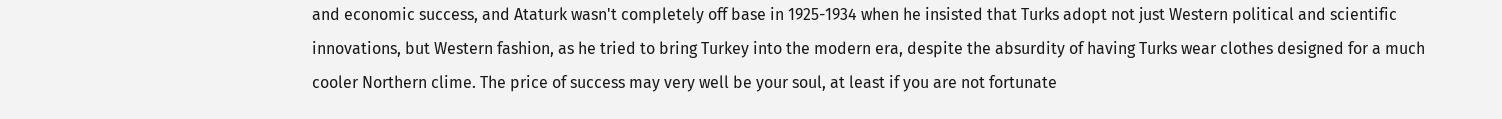and economic success, and Ataturk wasn't completely off base in 1925-1934 when he insisted that Turks adopt not just Western political and scientific innovations, but Western fashion, as he tried to bring Turkey into the modern era, despite the absurdity of having Turks wear clothes designed for a much cooler Northern clime. The price of success may very well be your soul, at least if you are not fortunate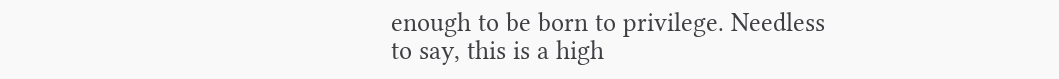enough to be born to privilege. Needless to say, this is a high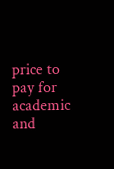price to pay for academic and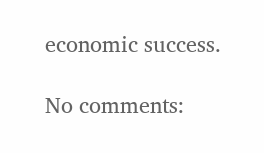economic success.

No comments: